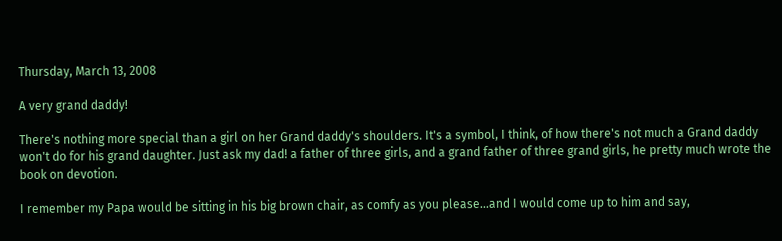Thursday, March 13, 2008

A very grand daddy!

There's nothing more special than a girl on her Grand daddy's shoulders. It's a symbol, I think, of how there's not much a Grand daddy won't do for his grand daughter. Just ask my dad! a father of three girls, and a grand father of three grand girls, he pretty much wrote the book on devotion.

I remember my Papa would be sitting in his big brown chair, as comfy as you please...and I would come up to him and say,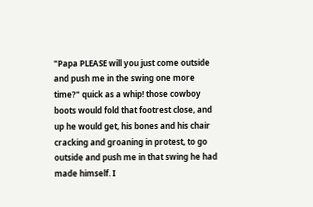"Papa PLEASE will you just come outside and push me in the swing one more time?" quick as a whip! those cowboy boots would fold that footrest close, and up he would get, his bones and his chair cracking and groaning in protest, to go outside and push me in that swing he had made himself. I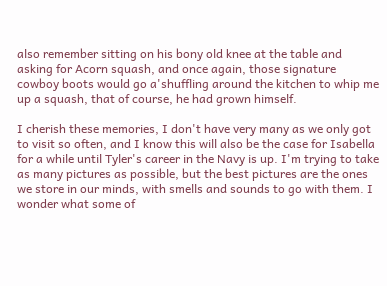also remember sitting on his bony old knee at the table and asking for Acorn squash, and once again, those signature cowboy boots would go a'shuffling around the kitchen to whip me up a squash, that of course, he had grown himself.

I cherish these memories, I don't have very many as we only got to visit so often, and I know this will also be the case for Isabella for a while until Tyler's career in the Navy is up. I'm trying to take as many pictures as possible, but the best pictures are the ones we store in our minds, with smells and sounds to go with them. I wonder what some of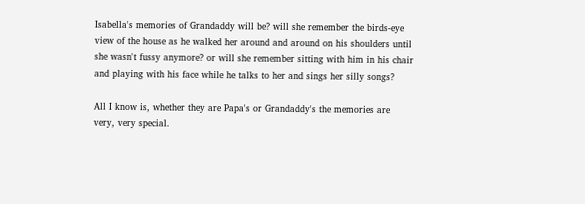Isabella's memories of Grandaddy will be? will she remember the birds-eye view of the house as he walked her around and around on his shoulders until she wasn't fussy anymore? or will she remember sitting with him in his chair and playing with his face while he talks to her and sings her silly songs?

All I know is, whether they are Papa's or Grandaddy's the memories are very, very special.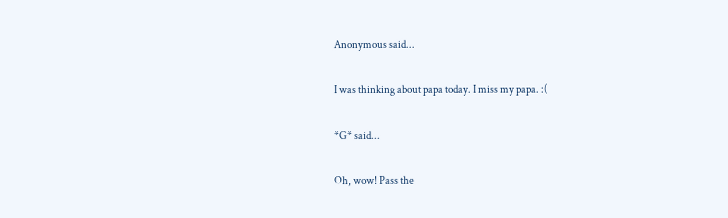Anonymous said...

I was thinking about papa today. I miss my papa. :(

*G* said...

Oh, wow! Pass the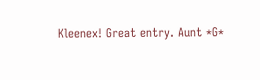Kleenex! Great entry. Aunt *G*